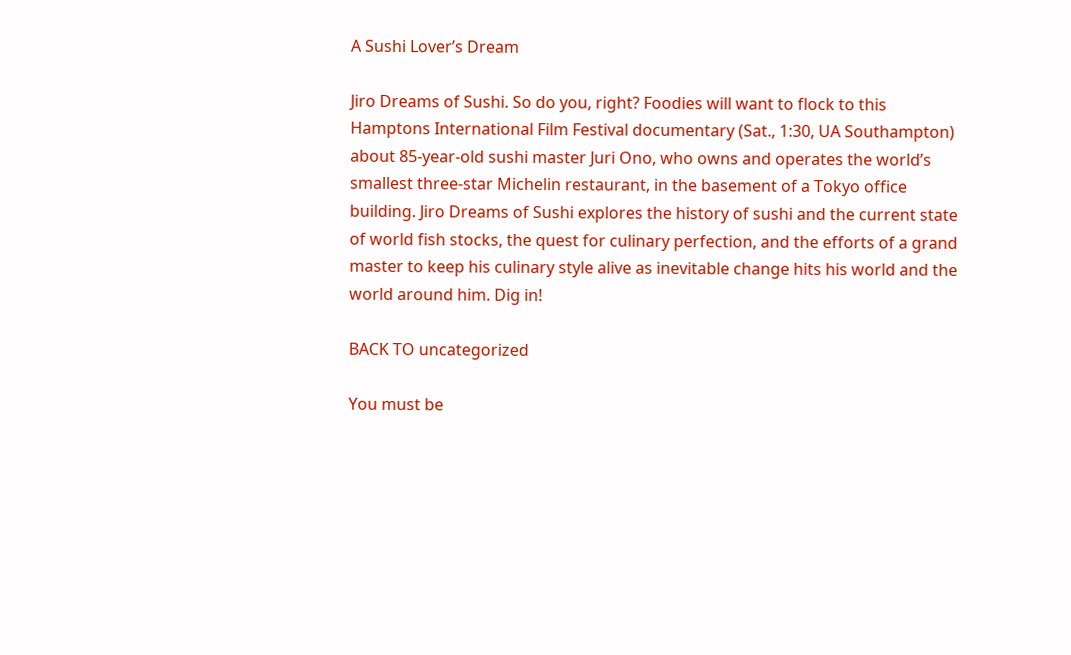A Sushi Lover’s Dream

Jiro Dreams of Sushi. So do you, right? Foodies will want to flock to this Hamptons International Film Festival documentary (Sat., 1:30, UA Southampton) about 85-year-old sushi master Juri Ono, who owns and operates the world’s smallest three-star Michelin restaurant, in the basement of a Tokyo office building. Jiro Dreams of Sushi explores the history of sushi and the current state of world fish stocks, the quest for culinary perfection, and the efforts of a grand master to keep his culinary style alive as inevitable change hits his world and the world around him. Dig in!

BACK TO uncategorized

You must be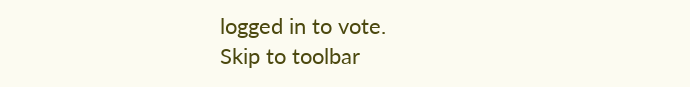logged in to vote.
Skip to toolbar